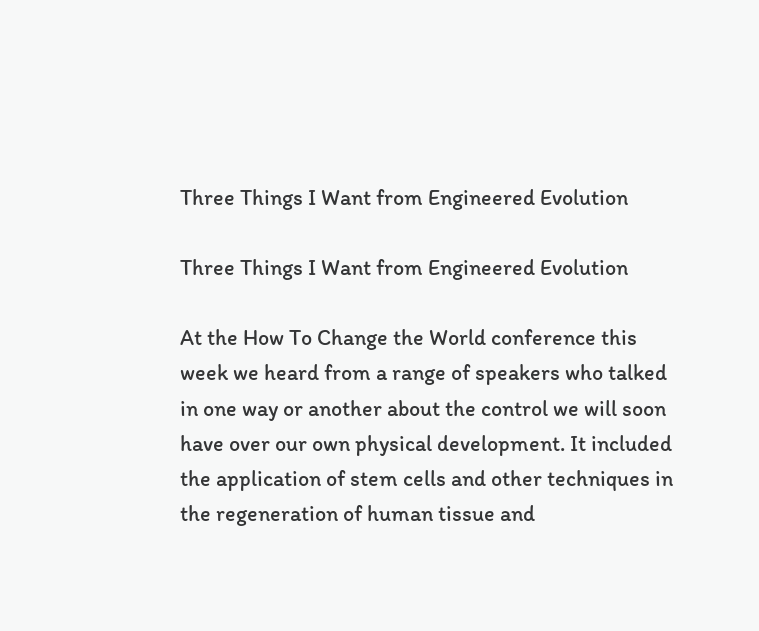Three Things I Want from Engineered Evolution

Three Things I Want from Engineered Evolution

At the How To Change the World conference this week we heard from a range of speakers who talked in one way or another about the control we will soon have over our own physical development. It included the application of stem cells and other techniques in the regeneration of human tissue and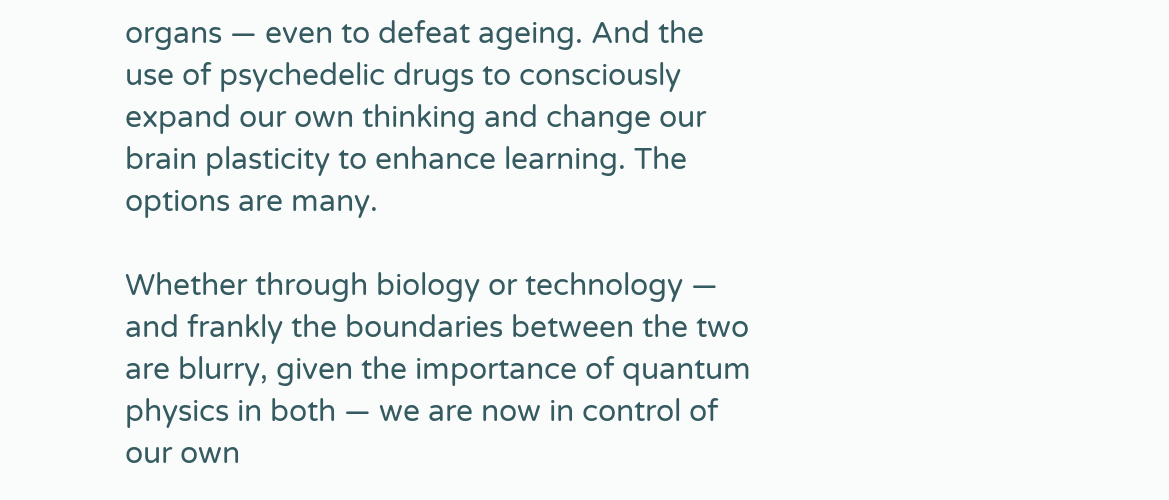organs — even to defeat ageing. And the use of psychedelic drugs to consciously expand our own thinking and change our brain plasticity to enhance learning. The options are many.

Whether through biology or technology — and frankly the boundaries between the two are blurry, given the importance of quantum physics in both — we are now in control of our own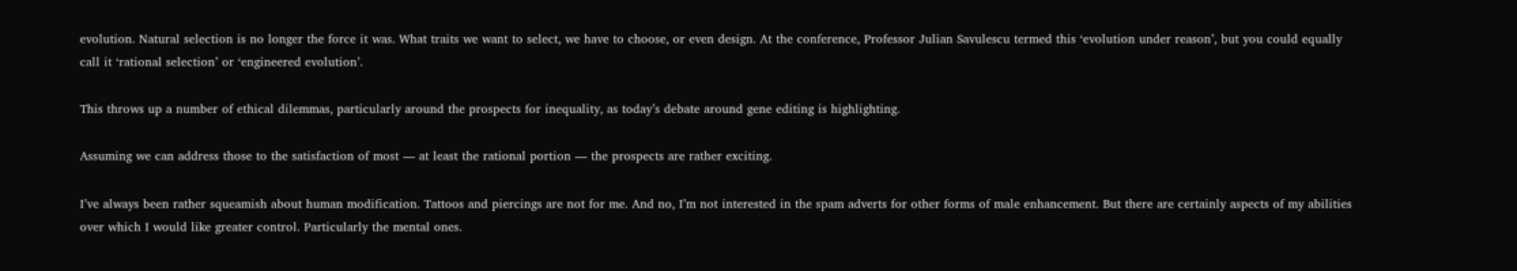evolution. Natural selection is no longer the force it was. What traits we want to select, we have to choose, or even design. At the conference, Professor Julian Savulescu termed this ‘evolution under reason’, but you could equally call it ‘rational selection’ or ‘engineered evolution’.

This throws up a number of ethical dilemmas, particularly around the prospects for inequality, as today’s debate around gene editing is highlighting.

Assuming we can address those to the satisfaction of most — at least the rational portion — the prospects are rather exciting.

I’ve always been rather squeamish about human modification. Tattoos and piercings are not for me. And no, I’m not interested in the spam adverts for other forms of male enhancement. But there are certainly aspects of my abilities over which I would like greater control. Particularly the mental ones.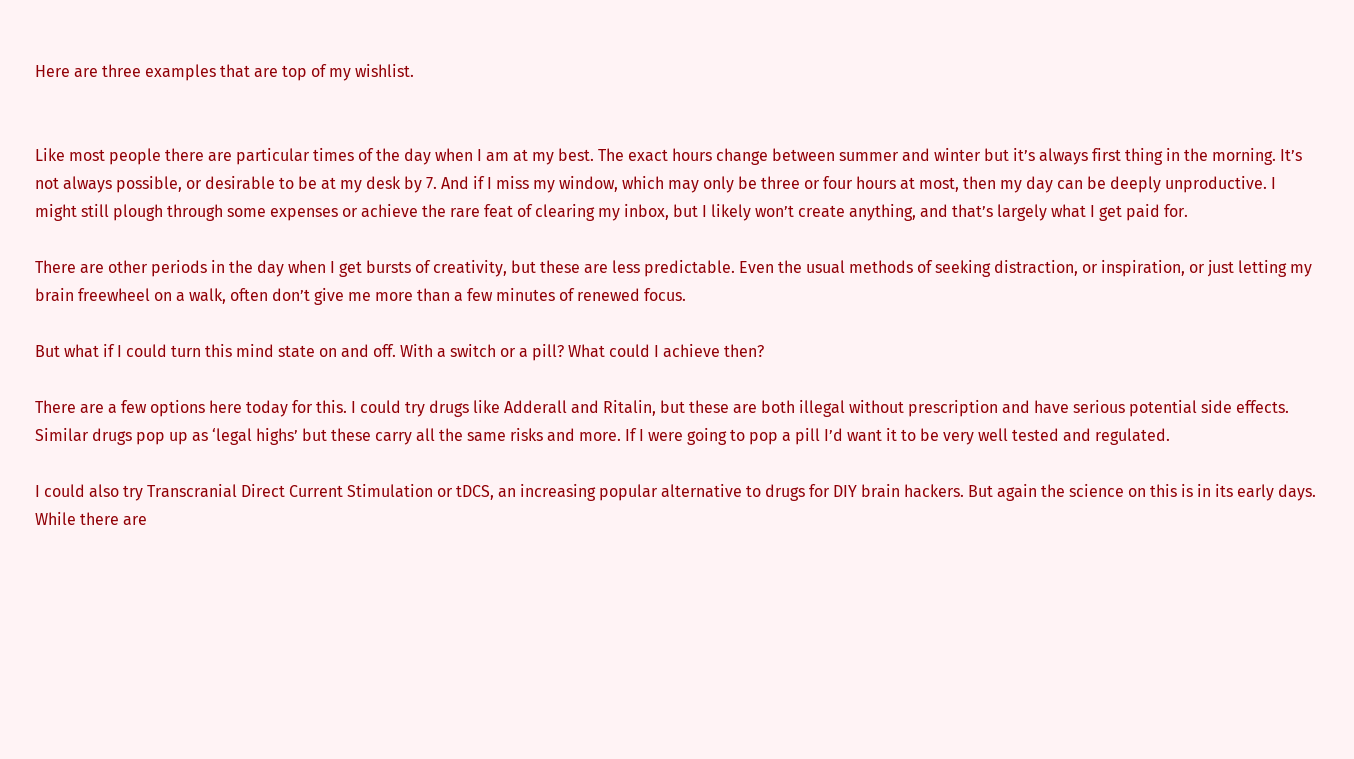Here are three examples that are top of my wishlist.


Like most people there are particular times of the day when I am at my best. The exact hours change between summer and winter but it’s always first thing in the morning. It’s not always possible, or desirable to be at my desk by 7. And if I miss my window, which may only be three or four hours at most, then my day can be deeply unproductive. I might still plough through some expenses or achieve the rare feat of clearing my inbox, but I likely won’t create anything, and that’s largely what I get paid for.

There are other periods in the day when I get bursts of creativity, but these are less predictable. Even the usual methods of seeking distraction, or inspiration, or just letting my brain freewheel on a walk, often don’t give me more than a few minutes of renewed focus.

But what if I could turn this mind state on and off. With a switch or a pill? What could I achieve then?

There are a few options here today for this. I could try drugs like Adderall and Ritalin, but these are both illegal without prescription and have serious potential side effects. Similar drugs pop up as ‘legal highs’ but these carry all the same risks and more. If I were going to pop a pill I’d want it to be very well tested and regulated.

I could also try Transcranial Direct Current Stimulation or tDCS, an increasing popular alternative to drugs for DIY brain hackers. But again the science on this is in its early days. While there are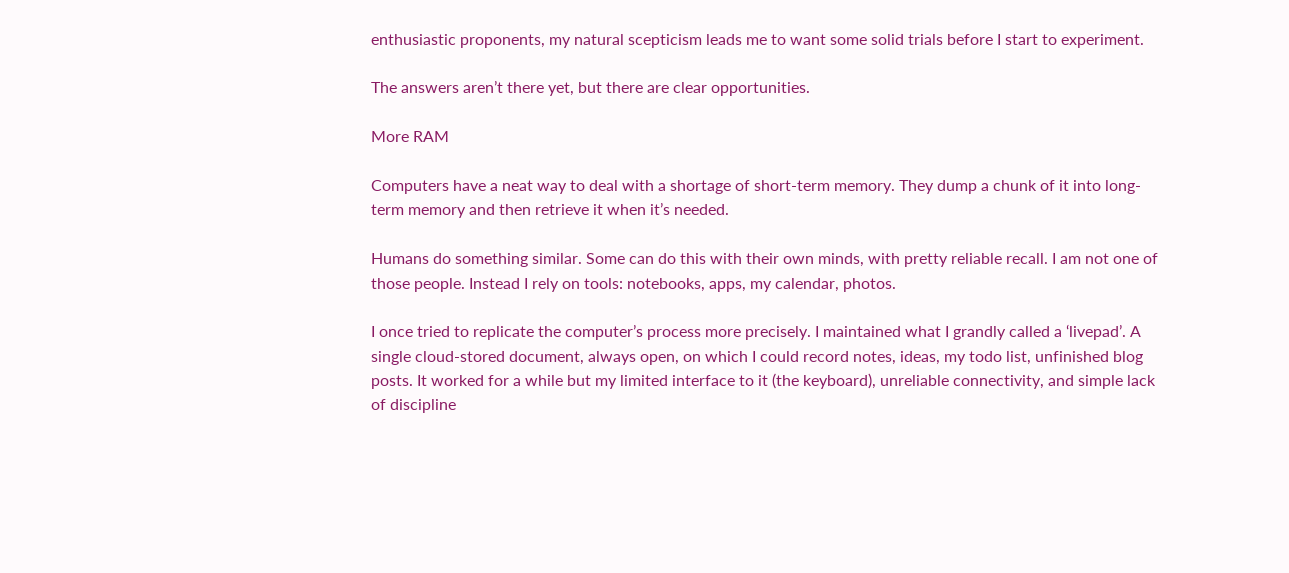enthusiastic proponents, my natural scepticism leads me to want some solid trials before I start to experiment.

The answers aren’t there yet, but there are clear opportunities.

More RAM

Computers have a neat way to deal with a shortage of short-term memory. They dump a chunk of it into long-term memory and then retrieve it when it’s needed.

Humans do something similar. Some can do this with their own minds, with pretty reliable recall. I am not one of those people. Instead I rely on tools: notebooks, apps, my calendar, photos.

I once tried to replicate the computer’s process more precisely. I maintained what I grandly called a ‘livepad’. A single cloud-stored document, always open, on which I could record notes, ideas, my todo list, unfinished blog posts. It worked for a while but my limited interface to it (the keyboard), unreliable connectivity, and simple lack of discipline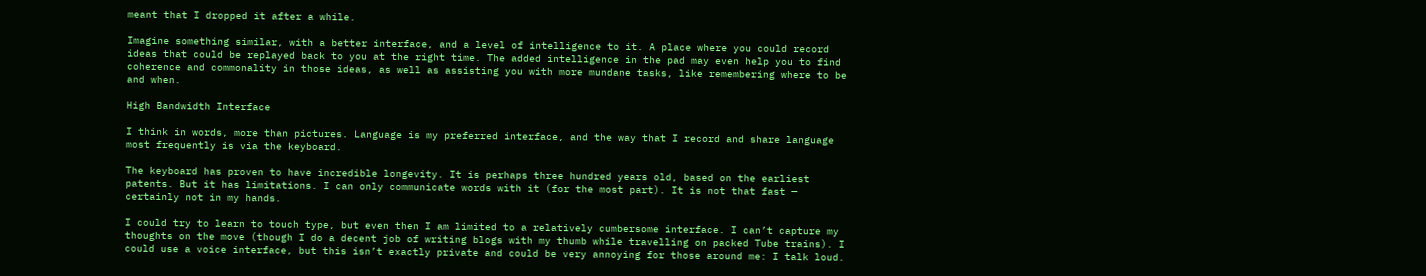meant that I dropped it after a while.

Imagine something similar, with a better interface, and a level of intelligence to it. A place where you could record ideas that could be replayed back to you at the right time. The added intelligence in the pad may even help you to find coherence and commonality in those ideas, as well as assisting you with more mundane tasks, like remembering where to be and when.

High Bandwidth Interface

I think in words, more than pictures. Language is my preferred interface, and the way that I record and share language most frequently is via the keyboard.

The keyboard has proven to have incredible longevity. It is perhaps three hundred years old, based on the earliest patents. But it has limitations. I can only communicate words with it (for the most part). It is not that fast — certainly not in my hands.

I could try to learn to touch type, but even then I am limited to a relatively cumbersome interface. I can’t capture my thoughts on the move (though I do a decent job of writing blogs with my thumb while travelling on packed Tube trains). I could use a voice interface, but this isn’t exactly private and could be very annoying for those around me: I talk loud.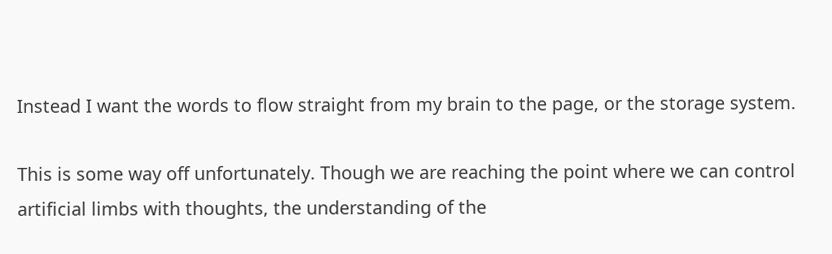Instead I want the words to flow straight from my brain to the page, or the storage system.

This is some way off unfortunately. Though we are reaching the point where we can control artificial limbs with thoughts, the understanding of the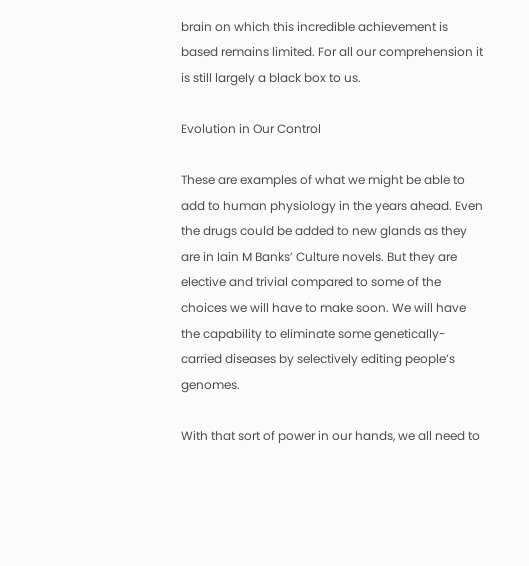brain on which this incredible achievement is based remains limited. For all our comprehension it is still largely a black box to us.

Evolution in Our Control

These are examples of what we might be able to add to human physiology in the years ahead. Even the drugs could be added to new glands as they are in Iain M Banks’ Culture novels. But they are elective and trivial compared to some of the choices we will have to make soon. We will have the capability to eliminate some genetically-carried diseases by selectively editing people’s genomes.

With that sort of power in our hands, we all need to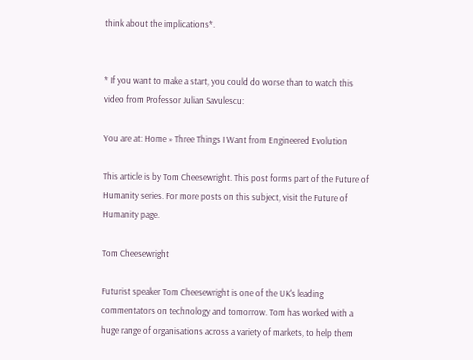think about the implications*.


* If you want to make a start, you could do worse than to watch this video from Professor Julian Savulescu:

You are at: Home » Three Things I Want from Engineered Evolution

This article is by Tom Cheesewright. This post forms part of the Future of Humanity series. For more posts on this subject, visit the Future of Humanity page.

Tom Cheesewright

Futurist speaker Tom Cheesewright is one of the UK's leading commentators on technology and tomorrow. Tom has worked with a huge range of organisations across a variety of markets, to help them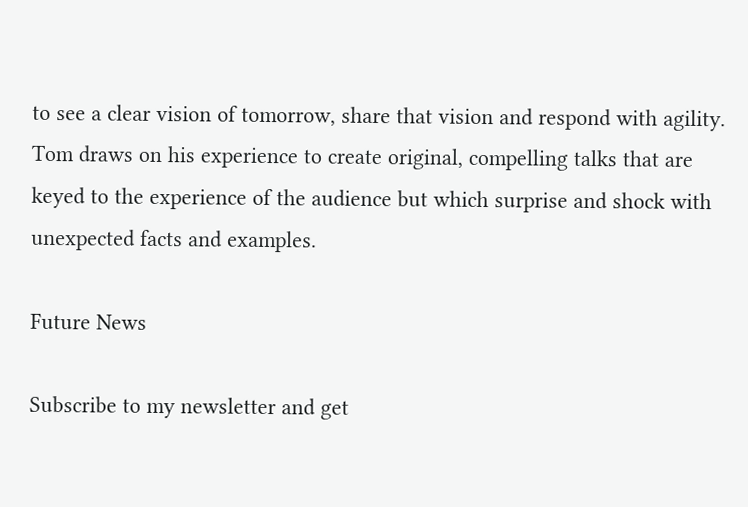to see a clear vision of tomorrow, share that vision and respond with agility. Tom draws on his experience to create original, compelling talks that are keyed to the experience of the audience but which surprise and shock with unexpected facts and examples.

Future News

Subscribe to my newsletter and get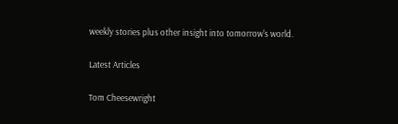weekly stories plus other insight into tomorrow's world.

Latest Articles

Tom Cheesewright